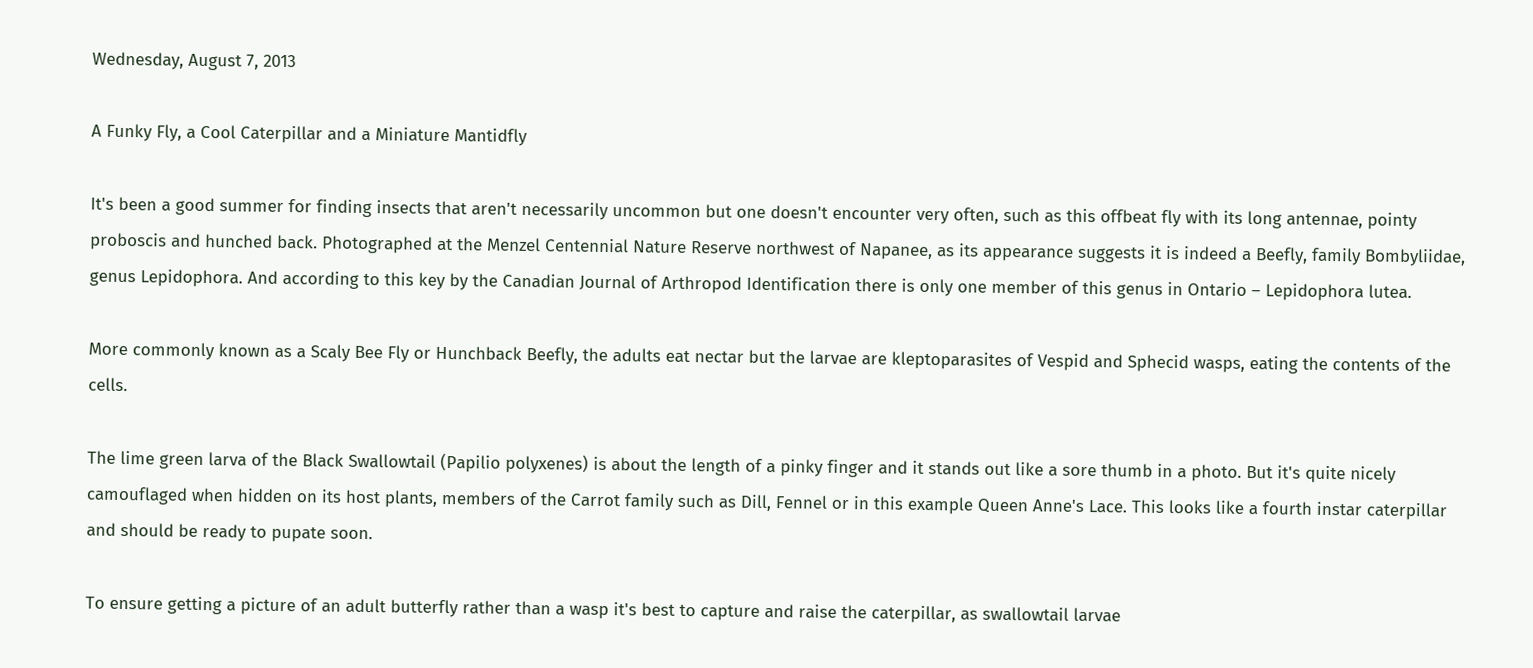Wednesday, August 7, 2013

A Funky Fly, a Cool Caterpillar and a Miniature Mantidfly

It's been a good summer for finding insects that aren't necessarily uncommon but one doesn't encounter very often, such as this offbeat fly with its long antennae, pointy proboscis and hunched back. Photographed at the Menzel Centennial Nature Reserve northwest of Napanee, as its appearance suggests it is indeed a Beefly, family Bombyliidae, genus Lepidophora. And according to this key by the Canadian Journal of Arthropod Identification there is only one member of this genus in Ontario – Lepidophora lutea.

More commonly known as a Scaly Bee Fly or Hunchback Beefly, the adults eat nectar but the larvae are kleptoparasites of Vespid and Sphecid wasps, eating the contents of the cells.

The lime green larva of the Black Swallowtail (Papilio polyxenes) is about the length of a pinky finger and it stands out like a sore thumb in a photo. But it's quite nicely camouflaged when hidden on its host plants, members of the Carrot family such as Dill, Fennel or in this example Queen Anne's Lace. This looks like a fourth instar caterpillar and should be ready to pupate soon.

To ensure getting a picture of an adult butterfly rather than a wasp it's best to capture and raise the caterpillar, as swallowtail larvae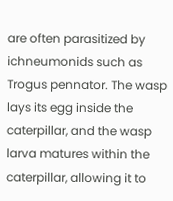are often parasitized by ichneumonids such as Trogus pennator. The wasp lays its egg inside the caterpillar, and the wasp larva matures within the caterpillar, allowing it to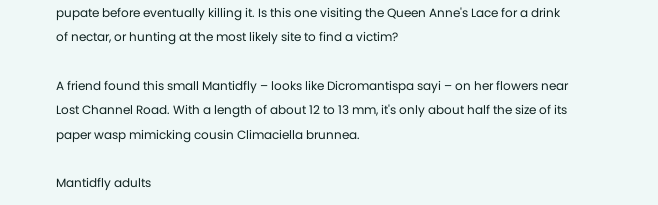pupate before eventually killing it. Is this one visiting the Queen Anne's Lace for a drink of nectar, or hunting at the most likely site to find a victim?

A friend found this small Mantidfly – looks like Dicromantispa sayi – on her flowers near Lost Channel Road. With a length of about 12 to 13 mm, it's only about half the size of its paper wasp mimicking cousin Climaciella brunnea.

Mantidfly adults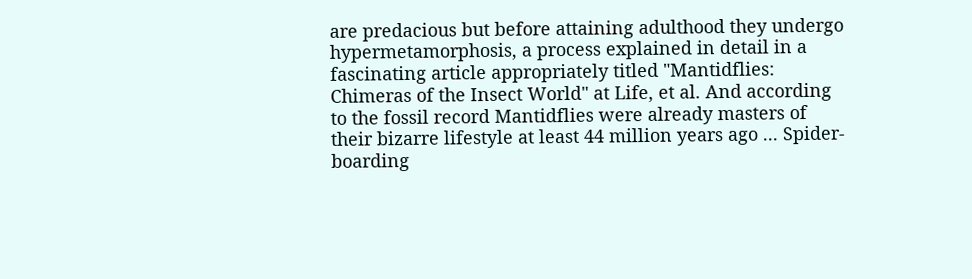are predacious but before attaining adulthood they undergo hypermetamorphosis, a process explained in detail in a fascinating article appropriately titled "Mantidflies: Chimeras of the Insect World" at Life, et al. And according to the fossil record Mantidflies were already masters of their bizarre lifestyle at least 44 million years ago ... Spider-boarding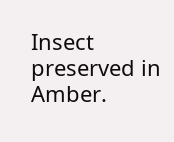Insect preserved in Amber.